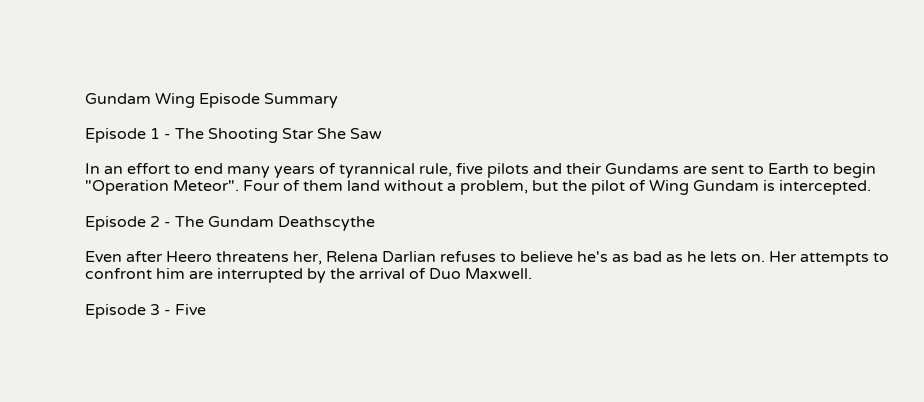Gundam Wing Episode Summary

Episode 1 - The Shooting Star She Saw

In an effort to end many years of tyrannical rule, five pilots and their Gundams are sent to Earth to begin "Operation Meteor". Four of them land without a problem, but the pilot of Wing Gundam is intercepted.

Episode 2 - The Gundam Deathscythe

Even after Heero threatens her, Relena Darlian refuses to believe he's as bad as he lets on. Her attempts to confront him are interrupted by the arrival of Duo Maxwell.

Episode 3 - Five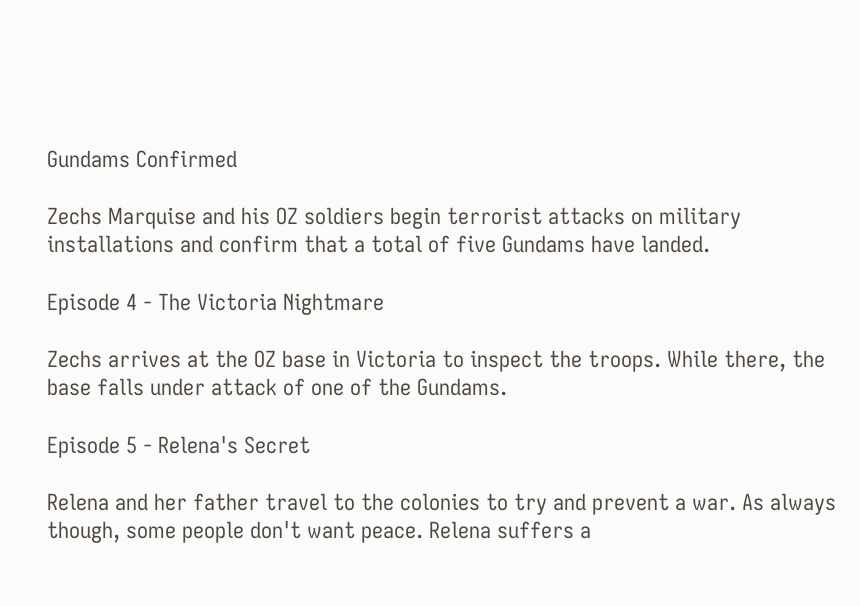Gundams Confirmed

Zechs Marquise and his OZ soldiers begin terrorist attacks on military installations and confirm that a total of five Gundams have landed.

Episode 4 - The Victoria Nightmare

Zechs arrives at the OZ base in Victoria to inspect the troops. While there, the base falls under attack of one of the Gundams.

Episode 5 - Relena's Secret

Relena and her father travel to the colonies to try and prevent a war. As always though, some people don't want peace. Relena suffers a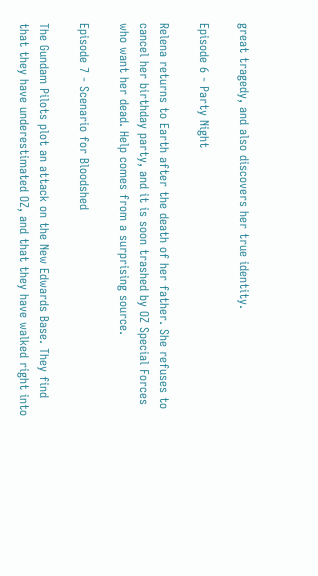great tragedy, and also discovers her true identity.

Episode 6 - Party Night

Relena returns to Earth after the death of her father. She refuses to cancel her birthday party, and it is soon trashed by OZ Special Forces who want her dead. Help comes from a surprising source.

Episode 7 - Scenario for Bloodshed

The Gundam Pilots plot an attack on the New Edwards Base. They find that they have underestimated OZ, and that they have walked right into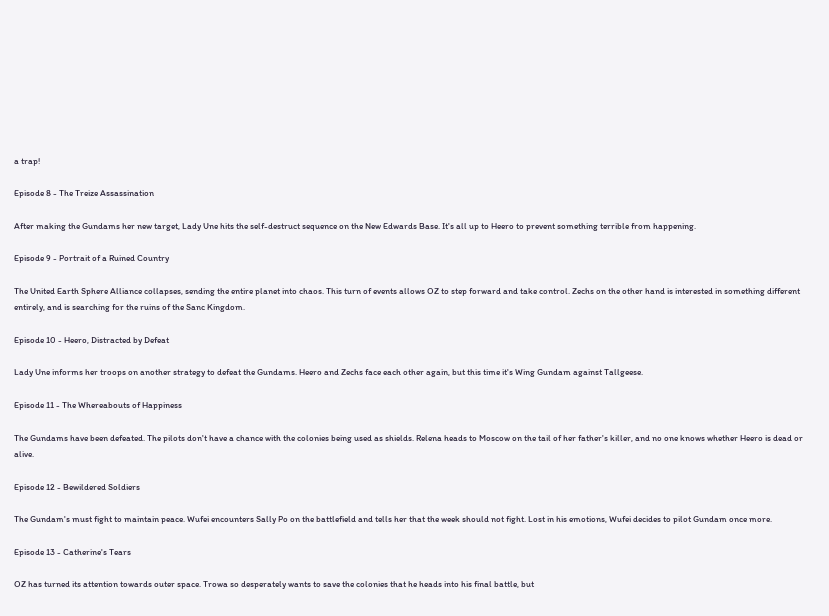a trap!

Episode 8 - The Treize Assassination

After making the Gundams her new target, Lady Une hits the self-destruct sequence on the New Edwards Base. It's all up to Heero to prevent something terrible from happening.

Episode 9 - Portrait of a Ruined Country

The United Earth Sphere Alliance collapses, sending the entire planet into chaos. This turn of events allows OZ to step forward and take control. Zechs on the other hand is interested in something different entirely, and is searching for the ruins of the Sanc Kingdom.

Episode 10 - Heero, Distracted by Defeat

Lady Une informs her troops on another strategy to defeat the Gundams. Heero and Zechs face each other again, but this time it's Wing Gundam against Tallgeese.

Episode 11 - The Whereabouts of Happiness

The Gundams have been defeated. The pilots don't have a chance with the colonies being used as shields. Relena heads to Moscow on the tail of her father's killer, and no one knows whether Heero is dead or alive.

Episode 12 - Bewildered Soldiers

The Gundam's must fight to maintain peace. Wufei encounters Sally Po on the battlefield and tells her that the week should not fight. Lost in his emotions, Wufei decides to pilot Gundam once more.

Episode 13 - Catherine's Tears

OZ has turned its attention towards outer space. Trowa so desperately wants to save the colonies that he heads into his final battle, but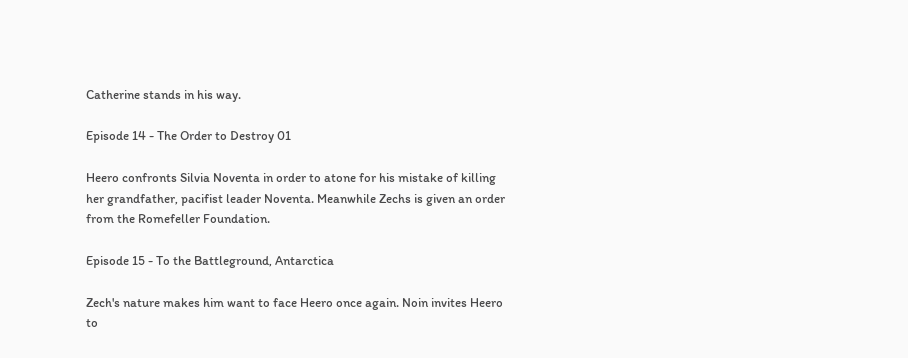Catherine stands in his way.

Episode 14 - The Order to Destroy 01

Heero confronts Silvia Noventa in order to atone for his mistake of killing her grandfather, pacifist leader Noventa. Meanwhile Zechs is given an order from the Romefeller Foundation.

Episode 15 - To the Battleground, Antarctica

Zech's nature makes him want to face Heero once again. Noin invites Heero to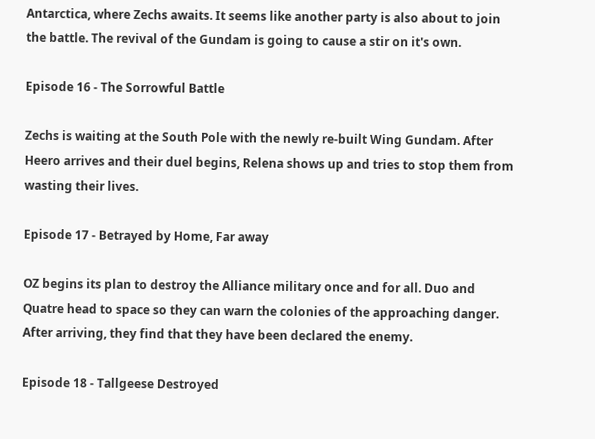Antarctica, where Zechs awaits. It seems like another party is also about to join the battle. The revival of the Gundam is going to cause a stir on it's own.

Episode 16 - The Sorrowful Battle

Zechs is waiting at the South Pole with the newly re-built Wing Gundam. After Heero arrives and their duel begins, Relena shows up and tries to stop them from wasting their lives.

Episode 17 - Betrayed by Home, Far away

OZ begins its plan to destroy the Alliance military once and for all. Duo and Quatre head to space so they can warn the colonies of the approaching danger. After arriving, they find that they have been declared the enemy.

Episode 18 - Tallgeese Destroyed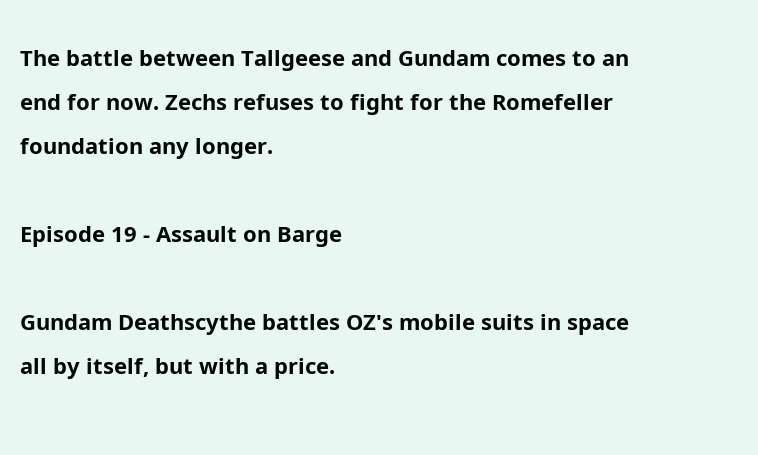The battle between Tallgeese and Gundam comes to an end for now. Zechs refuses to fight for the Romefeller foundation any longer.

Episode 19 - Assault on Barge

Gundam Deathscythe battles OZ's mobile suits in space all by itself, but with a price.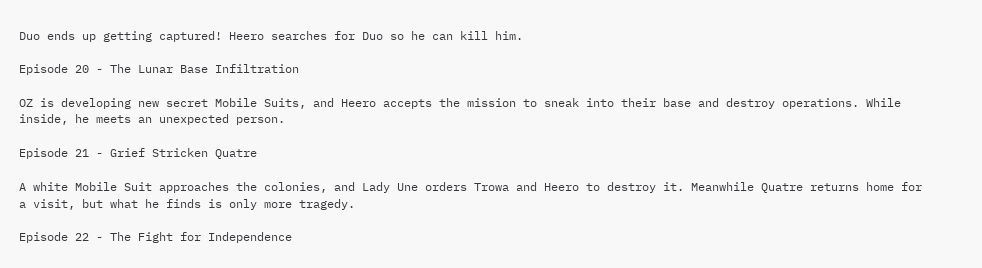Duo ends up getting captured! Heero searches for Duo so he can kill him.

Episode 20 - The Lunar Base Infiltration

OZ is developing new secret Mobile Suits, and Heero accepts the mission to sneak into their base and destroy operations. While inside, he meets an unexpected person.

Episode 21 - Grief Stricken Quatre

A white Mobile Suit approaches the colonies, and Lady Une orders Trowa and Heero to destroy it. Meanwhile Quatre returns home for a visit, but what he finds is only more tragedy.

Episode 22 - The Fight for Independence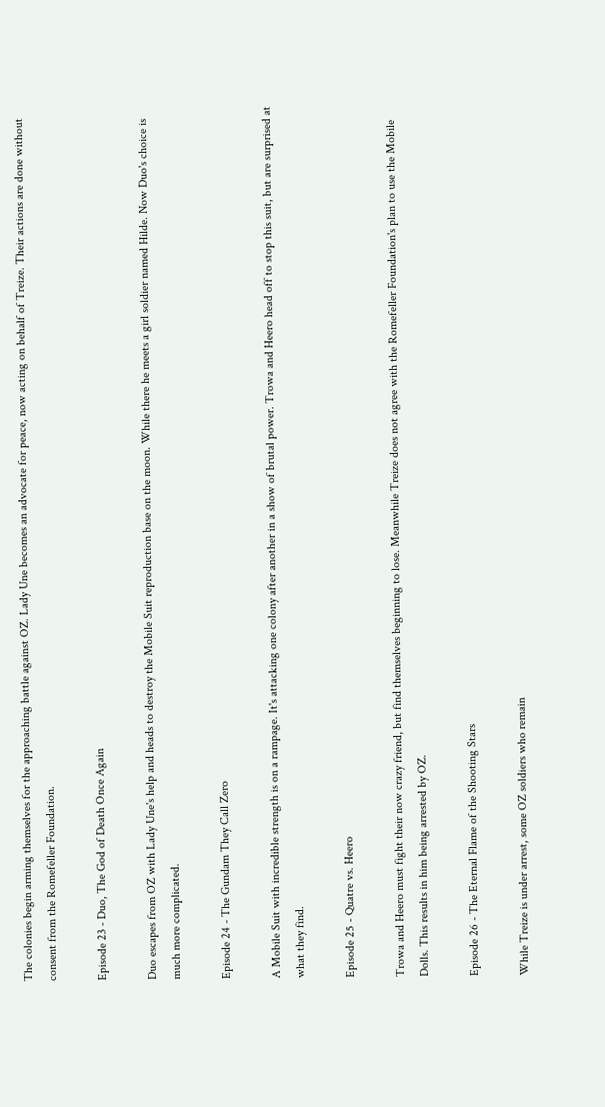The colonies begin arming themselves for the approaching battle against OZ. Lady Une becomes an advocate for peace, now acting on behalf of Treize. Their actions are done without consent from the Romefeller Foundation.

Episode 23 - Duo, The God of Death Once Again

Duo escapes from OZ with Lady Une's help and heads to destroy the Mobile Suit reproduction base on the moon. While there he meets a girl soldier named Hilde. Now Duo's choice is much more complicated.

Episode 24 - The Gundam They Call Zero

A Mobile Suit with incredible strength is on a rampage. It's attacking one colony after another in a show of brutal power. Trowa and Heero head off to stop this suit, but are surprised at what they find.

Episode 25 - Quatre vs. Heero

Trowa and Heero must fight their now crazy friend, but find themselves beginning to lose. Meanwhile Treize does not agree with the Romefeller Foundation's plan to use the Mobile Dolls. This results in him being arrested by OZ.

Episode 26 - The Eternal Flame of the Shooting Stars

While Treize is under arrest, some OZ soldiers who remain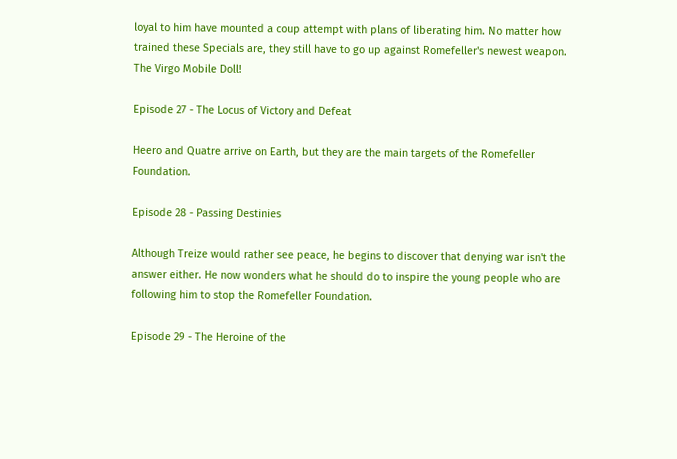loyal to him have mounted a coup attempt with plans of liberating him. No matter how trained these Specials are, they still have to go up against Romefeller's newest weapon. The Virgo Mobile Doll!

Episode 27 - The Locus of Victory and Defeat

Heero and Quatre arrive on Earth, but they are the main targets of the Romefeller Foundation.

Episode 28 - Passing Destinies

Although Treize would rather see peace, he begins to discover that denying war isn't the answer either. He now wonders what he should do to inspire the young people who are following him to stop the Romefeller Foundation.

Episode 29 - The Heroine of the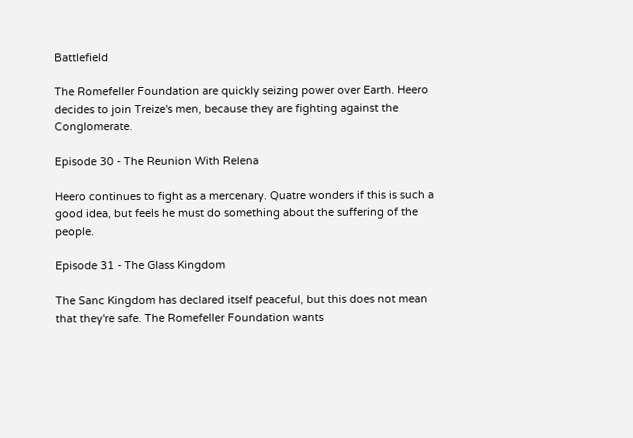Battlefield

The Romefeller Foundation are quickly seizing power over Earth. Heero decides to join Treize's men, because they are fighting against the Conglomerate.

Episode 30 - The Reunion With Relena

Heero continues to fight as a mercenary. Quatre wonders if this is such a good idea, but feels he must do something about the suffering of the people.

Episode 31 - The Glass Kingdom

The Sanc Kingdom has declared itself peaceful, but this does not mean that they're safe. The Romefeller Foundation wants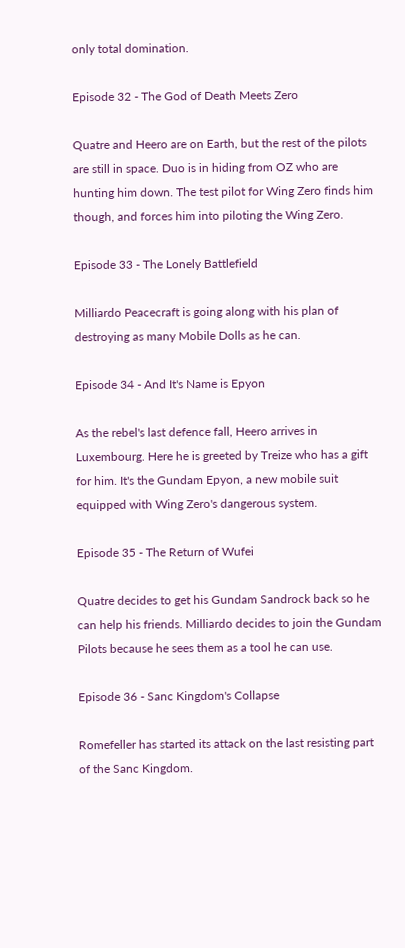only total domination.

Episode 32 - The God of Death Meets Zero

Quatre and Heero are on Earth, but the rest of the pilots are still in space. Duo is in hiding from OZ who are hunting him down. The test pilot for Wing Zero finds him though, and forces him into piloting the Wing Zero.

Episode 33 - The Lonely Battlefield

Milliardo Peacecraft is going along with his plan of destroying as many Mobile Dolls as he can.

Episode 34 - And It's Name is Epyon

As the rebel's last defence fall, Heero arrives in Luxembourg. Here he is greeted by Treize who has a gift for him. It's the Gundam Epyon, a new mobile suit equipped with Wing Zero's dangerous system.

Episode 35 - The Return of Wufei

Quatre decides to get his Gundam Sandrock back so he can help his friends. Milliardo decides to join the Gundam Pilots because he sees them as a tool he can use.

Episode 36 - Sanc Kingdom's Collapse

Romefeller has started its attack on the last resisting part of the Sanc Kingdom.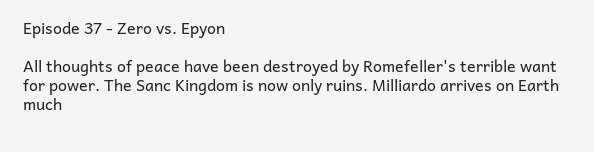Episode 37 - Zero vs. Epyon

All thoughts of peace have been destroyed by Romefeller's terrible want for power. The Sanc Kingdom is now only ruins. Milliardo arrives on Earth much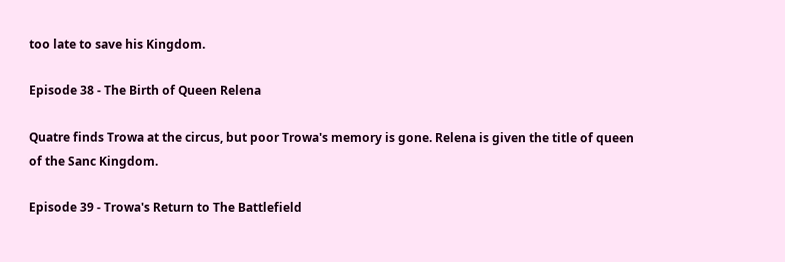too late to save his Kingdom.

Episode 38 - The Birth of Queen Relena

Quatre finds Trowa at the circus, but poor Trowa's memory is gone. Relena is given the title of queen of the Sanc Kingdom.

Episode 39 - Trowa's Return to The Battlefield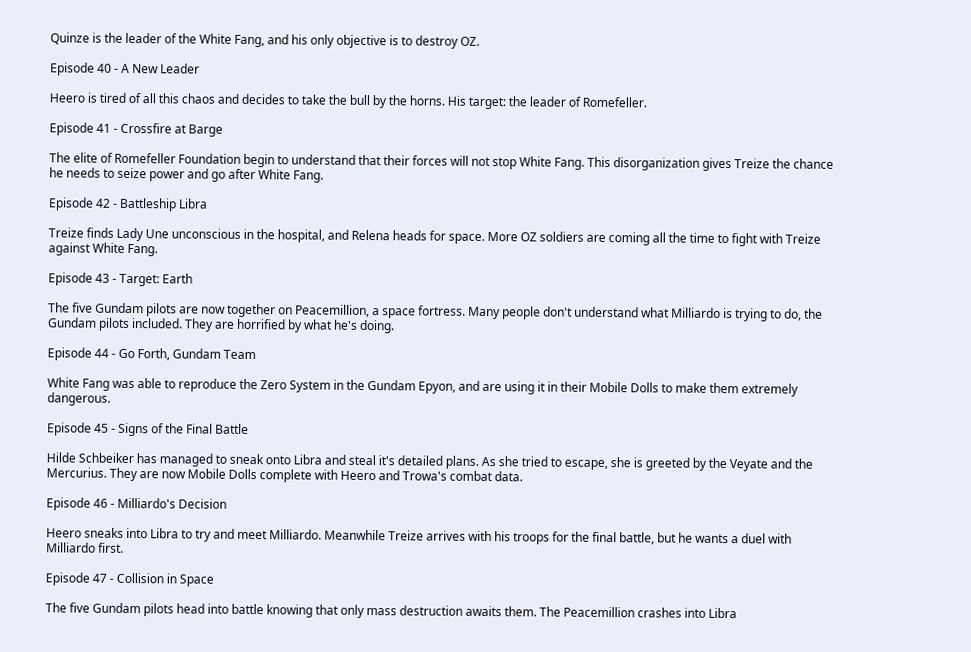Quinze is the leader of the White Fang, and his only objective is to destroy OZ.

Episode 40 - A New Leader

Heero is tired of all this chaos and decides to take the bull by the horns. His target: the leader of Romefeller.

Episode 41 - Crossfire at Barge

The elite of Romefeller Foundation begin to understand that their forces will not stop White Fang. This disorganization gives Treize the chance he needs to seize power and go after White Fang.

Episode 42 - Battleship Libra

Treize finds Lady Une unconscious in the hospital, and Relena heads for space. More OZ soldiers are coming all the time to fight with Treize against White Fang.

Episode 43 - Target: Earth

The five Gundam pilots are now together on Peacemillion, a space fortress. Many people don't understand what Milliardo is trying to do, the Gundam pilots included. They are horrified by what he's doing.

Episode 44 - Go Forth, Gundam Team

White Fang was able to reproduce the Zero System in the Gundam Epyon, and are using it in their Mobile Dolls to make them extremely dangerous.

Episode 45 - Signs of the Final Battle

Hilde Schbeiker has managed to sneak onto Libra and steal it's detailed plans. As she tried to escape, she is greeted by the Veyate and the Mercurius. They are now Mobile Dolls complete with Heero and Trowa's combat data.

Episode 46 - Milliardo's Decision

Heero sneaks into Libra to try and meet Milliardo. Meanwhile Treize arrives with his troops for the final battle, but he wants a duel with Milliardo first.

Episode 47 - Collision in Space

The five Gundam pilots head into battle knowing that only mass destruction awaits them. The Peacemillion crashes into Libra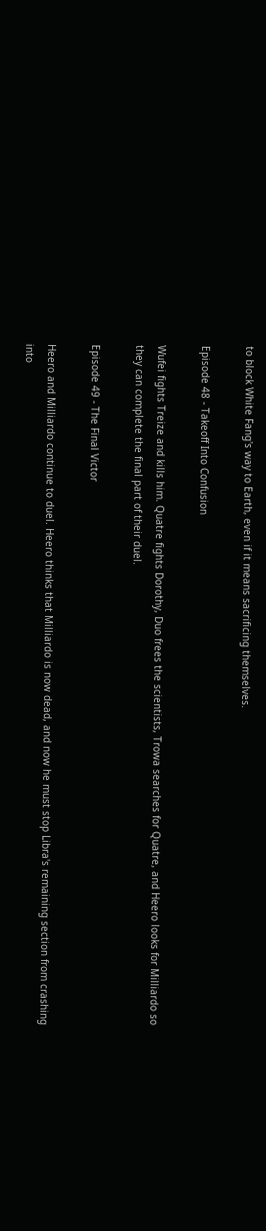to block White Fang's way to Earth, even if it means sacrificing themselves.

Episode 48 - Takeoff Into Confusion

Wufei fights Treize and kills him. Quatre fights Dorothy, Duo frees the scientists, Trowa searches for Quatre, and Heero looks for Milliardo so they can complete the final part of their duel.

Episode 49 - The Final Victor

Heero and Milliardo continue to duel. Heero thinks that Milliardo is now dead, and now he must stop Libra's remaining section from crashing into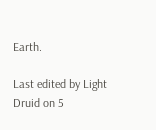Earth.

Last edited by Light Druid on 5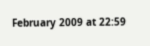February 2009 at 22:59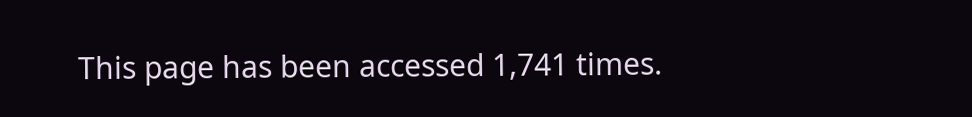This page has been accessed 1,741 times.